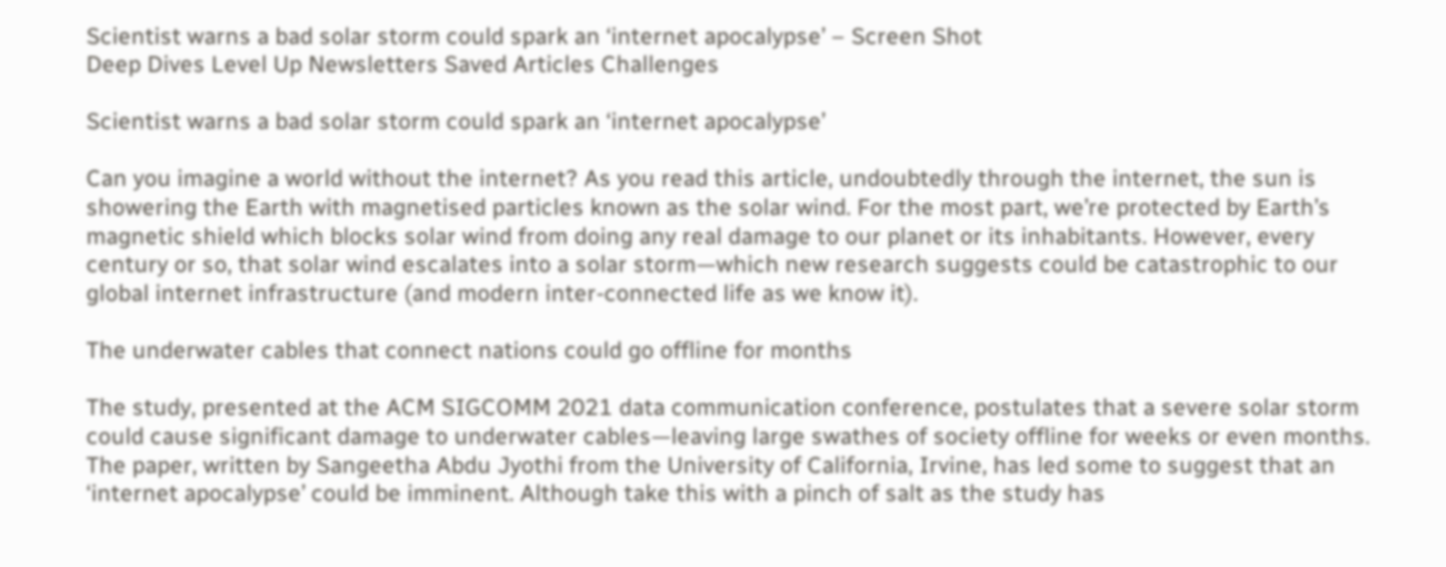Scientist warns a bad solar storm could spark an ‘internet apocalypse’ – Screen Shot
Deep Dives Level Up Newsletters Saved Articles Challenges

Scientist warns a bad solar storm could spark an ‘internet apocalypse’

Can you imagine a world without the internet? As you read this article, undoubtedly through the internet, the sun is showering the Earth with magnetised particles known as the solar wind. For the most part, we’re protected by Earth’s magnetic shield which blocks solar wind from doing any real damage to our planet or its inhabitants. However, every century or so, that solar wind escalates into a solar storm—which new research suggests could be catastrophic to our global internet infrastructure (and modern inter-connected life as we know it).

The underwater cables that connect nations could go offline for months

The study, presented at the ACM SIGCOMM 2021 data communication conference, postulates that a severe solar storm could cause significant damage to underwater cables—leaving large swathes of society offline for weeks or even months. The paper, written by Sangeetha Abdu Jyothi from the University of California, Irvine, has led some to suggest that an ‘internet apocalypse’ could be imminent. Although take this with a pinch of salt as the study has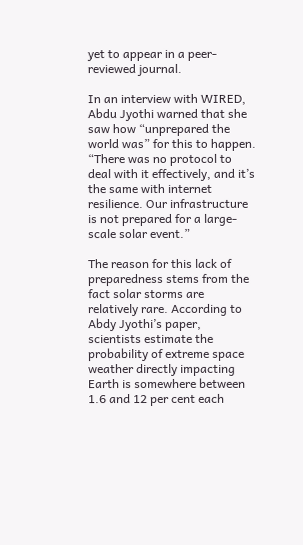yet to appear in a peer-reviewed journal.

In an interview with WIRED, Abdu Jyothi warned that she saw how “unprepared the world was” for this to happen. “There was no protocol to deal with it effectively, and it’s the same with internet resilience. Our infrastructure is not prepared for a large-scale solar event.”

The reason for this lack of preparedness stems from the fact solar storms are relatively rare. According to Abdy Jyothi’s paper, scientists estimate the probability of extreme space weather directly impacting Earth is somewhere between 1.6 and 12 per cent each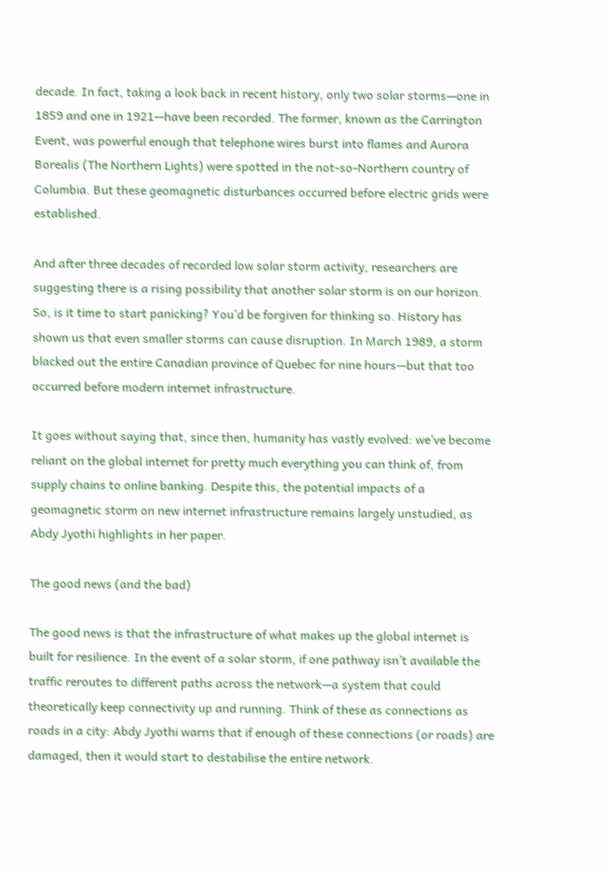decade. In fact, taking a look back in recent history, only two solar storms—one in 1859 and one in 1921—have been recorded. The former, known as the Carrington Event, was powerful enough that telephone wires burst into flames and Aurora Borealis (The Northern Lights) were spotted in the not-so-Northern country of Columbia. But these geomagnetic disturbances occurred before electric grids were established.

And after three decades of recorded low solar storm activity, researchers are suggesting there is a rising possibility that another solar storm is on our horizon. So, is it time to start panicking? You’d be forgiven for thinking so. History has shown us that even smaller storms can cause disruption. In March 1989, a storm blacked out the entire Canadian province of Quebec for nine hours—but that too occurred before modern internet infrastructure.

It goes without saying that, since then, humanity has vastly evolved: we’ve become reliant on the global internet for pretty much everything you can think of, from supply chains to online banking. Despite this, the potential impacts of a geomagnetic storm on new internet infrastructure remains largely unstudied, as Abdy Jyothi highlights in her paper.

The good news (and the bad)

The good news is that the infrastructure of what makes up the global internet is built for resilience. In the event of a solar storm, if one pathway isn’t available the traffic reroutes to different paths across the network—a system that could theoretically keep connectivity up and running. Think of these as connections as roads in a city: Abdy Jyothi warns that if enough of these connections (or roads) are damaged, then it would start to destabilise the entire network.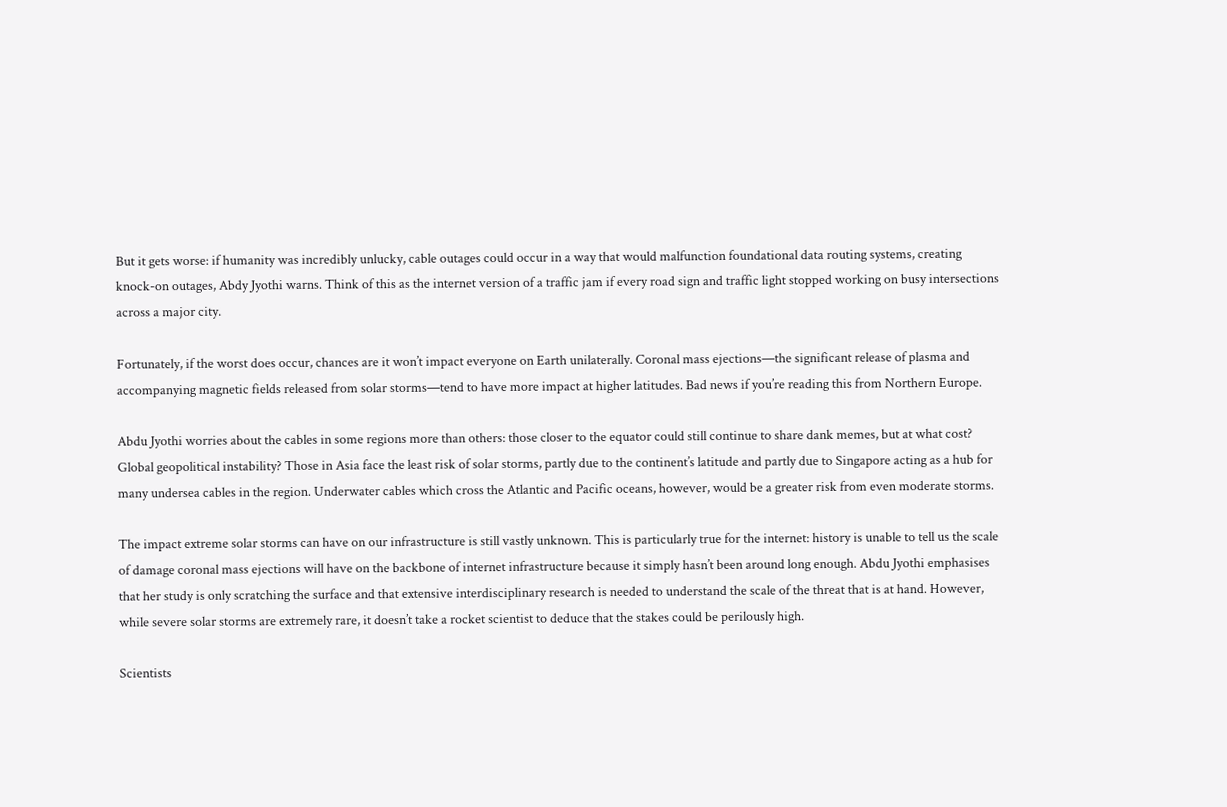But it gets worse: if humanity was incredibly unlucky, cable outages could occur in a way that would malfunction foundational data routing systems, creating knock-on outages, Abdy Jyothi warns. Think of this as the internet version of a traffic jam if every road sign and traffic light stopped working on busy intersections across a major city.

Fortunately, if the worst does occur, chances are it won’t impact everyone on Earth unilaterally. Coronal mass ejections—the significant release of plasma and accompanying magnetic fields released from solar storms—tend to have more impact at higher latitudes. Bad news if you’re reading this from Northern Europe.

Abdu Jyothi worries about the cables in some regions more than others: those closer to the equator could still continue to share dank memes, but at what cost? Global geopolitical instability? Those in Asia face the least risk of solar storms, partly due to the continent’s latitude and partly due to Singapore acting as a hub for many undersea cables in the region. Underwater cables which cross the Atlantic and Pacific oceans, however, would be a greater risk from even moderate storms.

The impact extreme solar storms can have on our infrastructure is still vastly unknown. This is particularly true for the internet: history is unable to tell us the scale of damage coronal mass ejections will have on the backbone of internet infrastructure because it simply hasn’t been around long enough. Abdu Jyothi emphasises that her study is only scratching the surface and that extensive interdisciplinary research is needed to understand the scale of the threat that is at hand. However, while severe solar storms are extremely rare, it doesn’t take a rocket scientist to deduce that the stakes could be perilously high.

Scientists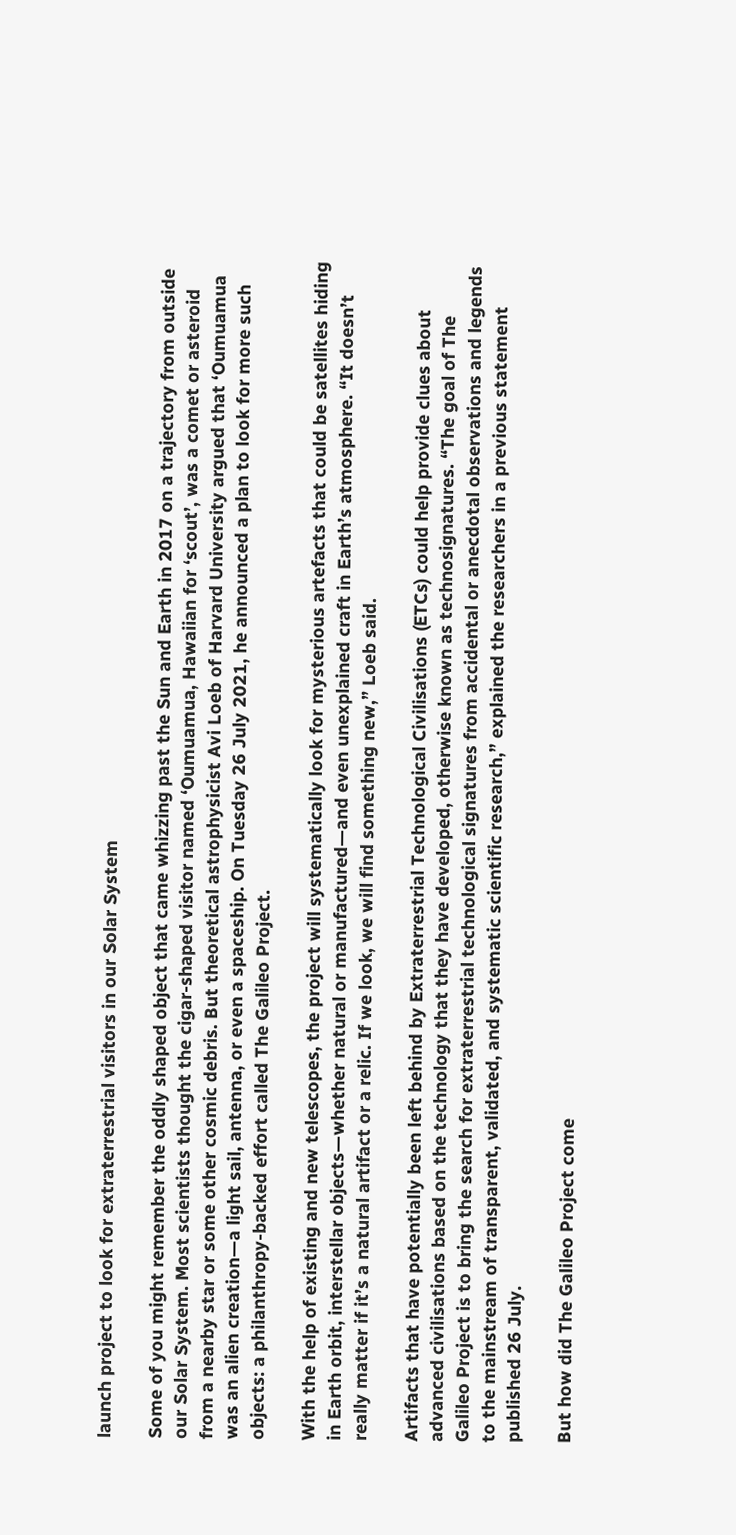launch project to look for extraterrestrial visitors in our Solar System

Some of you might remember the oddly shaped object that came whizzing past the Sun and Earth in 2017 on a trajectory from outside our Solar System. Most scientists thought the cigar-shaped visitor named ‘Oumuamua, Hawaiian for ‘scout’, was a comet or asteroid from a nearby star or some other cosmic debris. But theoretical astrophysicist Avi Loeb of Harvard University argued that ‘Oumuamua was an alien creation—a light sail, antenna, or even a spaceship. On Tuesday 26 July 2021, he announced a plan to look for more such objects: a philanthropy-backed effort called The Galileo Project.

With the help of existing and new telescopes, the project will systematically look for mysterious artefacts that could be satellites hiding in Earth orbit, interstellar objects—whether natural or manufactured—and even unexplained craft in Earth’s atmosphere. “It doesn’t really matter if it’s a natural artifact or a relic. If we look, we will find something new,” Loeb said.

Artifacts that have potentially been left behind by Extraterrestrial Technological Civilisations (ETCs) could help provide clues about advanced civilisations based on the technology that they have developed, otherwise known as technosignatures. “The goal of The Galileo Project is to bring the search for extraterrestrial technological signatures from accidental or anecdotal observations and legends to the mainstream of transparent, validated, and systematic scientific research,” explained the researchers in a previous statement published 26 July.

But how did The Galileo Project come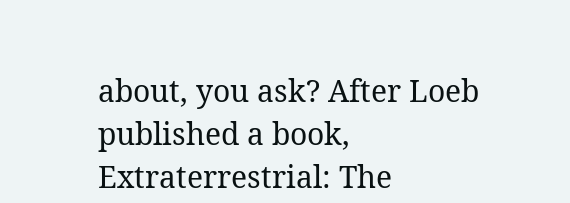about, you ask? After Loeb published a book, Extraterrestrial: The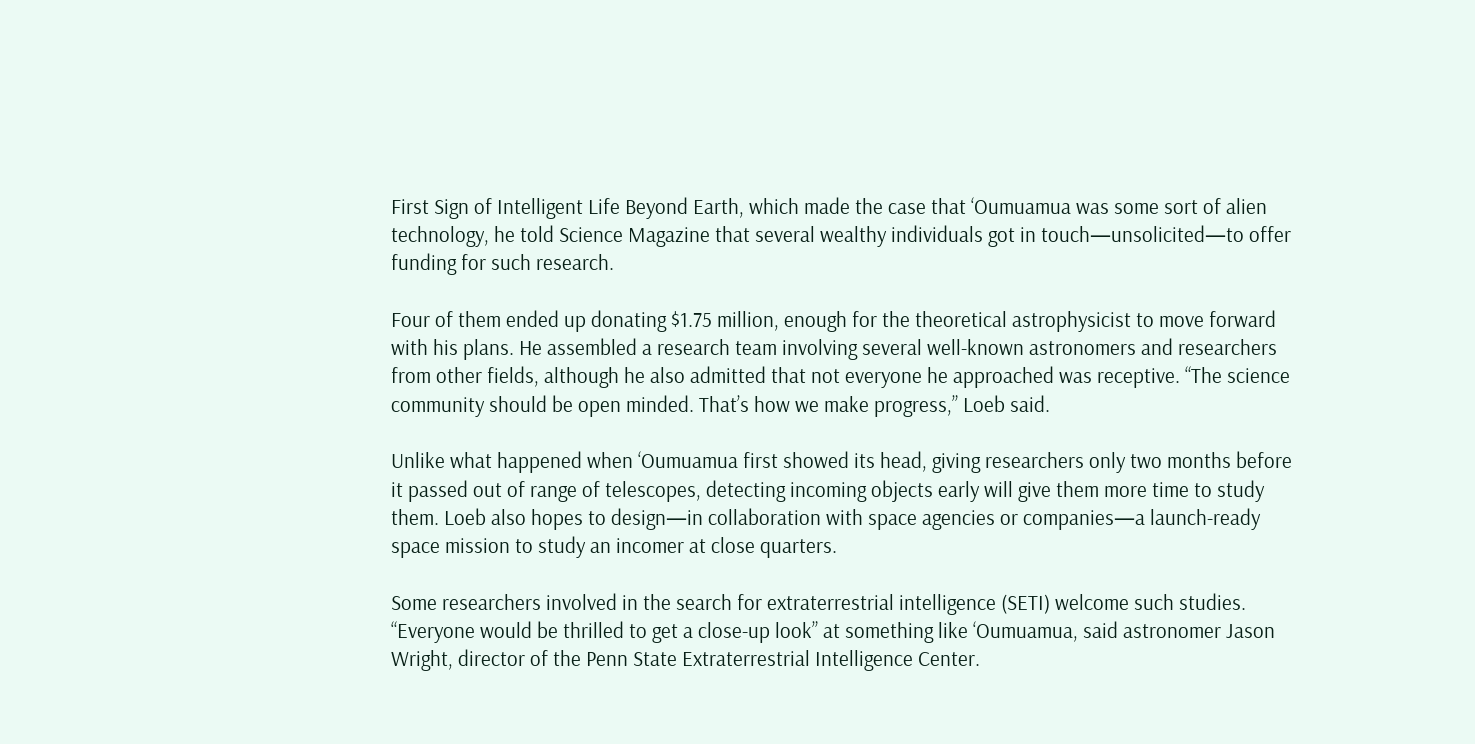First Sign of Intelligent Life Beyond Earth, which made the case that ‘Oumuamua was some sort of alien technology, he told Science Magazine that several wealthy individuals got in touch—unsolicited—to offer funding for such research.

Four of them ended up donating $1.75 million, enough for the theoretical astrophysicist to move forward with his plans. He assembled a research team involving several well-known astronomers and researchers from other fields, although he also admitted that not everyone he approached was receptive. “The science community should be open minded. That’s how we make progress,” Loeb said.

Unlike what happened when ‘Oumuamua first showed its head, giving researchers only two months before it passed out of range of telescopes, detecting incoming objects early will give them more time to study them. Loeb also hopes to design—in collaboration with space agencies or companies—a launch-ready space mission to study an incomer at close quarters.

Some researchers involved in the search for extraterrestrial intelligence (SETI) welcome such studies. “Everyone would be thrilled to get a close-up look” at something like ‘Oumuamua, said astronomer Jason Wright, director of the Penn State Extraterrestrial Intelligence Center.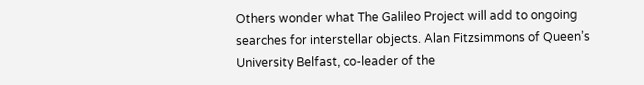Others wonder what The Galileo Project will add to ongoing searches for interstellar objects. Alan Fitzsimmons of Queen’s University Belfast, co-leader of the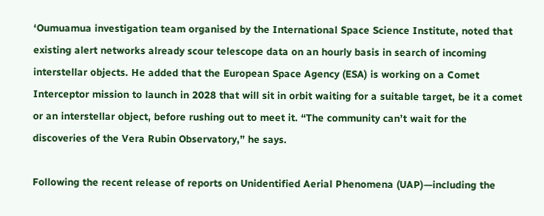‘Oumuamua investigation team organised by the International Space Science Institute, noted that existing alert networks already scour telescope data on an hourly basis in search of incoming interstellar objects. He added that the European Space Agency (ESA) is working on a Comet Interceptor mission to launch in 2028 that will sit in orbit waiting for a suitable target, be it a comet or an interstellar object, before rushing out to meet it. “The community can’t wait for the discoveries of the Vera Rubin Observatory,” he says.

Following the recent release of reports on Unidentified Aerial Phenomena (UAP)—including the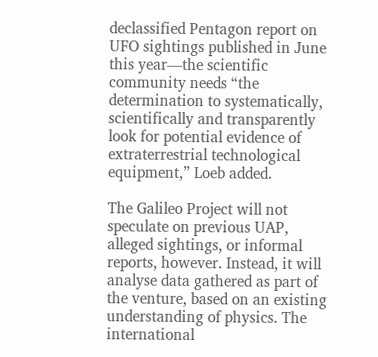declassified Pentagon report on UFO sightings published in June this year—the scientific community needs “the determination to systematically, scientifically and transparently look for potential evidence of extraterrestrial technological equipment,” Loeb added.

The Galileo Project will not speculate on previous UAP, alleged sightings, or informal reports, however. Instead, it will analyse data gathered as part of the venture, based on an existing understanding of physics. The international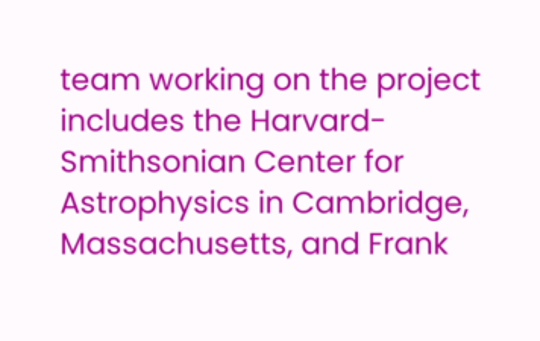team working on the project includes the Harvard-Smithsonian Center for Astrophysics in Cambridge, Massachusetts, and Frank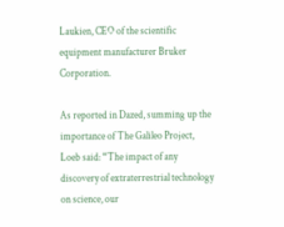Laukien, CEO of the scientific equipment manufacturer Bruker Corporation.

As reported in Dazed, summing up the importance of The Galileo Project, Loeb said: “The impact of any discovery of extraterrestrial technology on science, our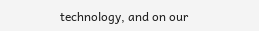technology, and on our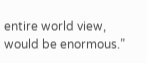entire world view, would be enormous.”